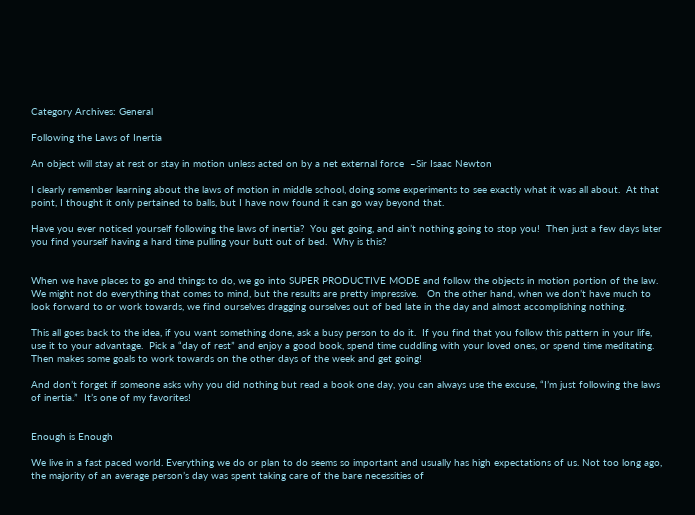Category Archives: General

Following the Laws of Inertia

An object will stay at rest or stay in motion unless acted on by a net external force  –Sir Isaac Newton

I clearly remember learning about the laws of motion in middle school, doing some experiments to see exactly what it was all about.  At that point, I thought it only pertained to balls, but I have now found it can go way beyond that.

Have you ever noticed yourself following the laws of inertia?  You get going, and ain’t nothing going to stop you!  Then just a few days later you find yourself having a hard time pulling your butt out of bed.  Why is this?


When we have places to go and things to do, we go into SUPER PRODUCTIVE MODE and follow the objects in motion portion of the law.  We might not do everything that comes to mind, but the results are pretty impressive.   On the other hand, when we don’t have much to look forward to or work towards, we find ourselves dragging ourselves out of bed late in the day and almost accomplishing nothing.

This all goes back to the idea, if you want something done, ask a busy person to do it.  If you find that you follow this pattern in your life, use it to your advantage.  Pick a “day of rest” and enjoy a good book, spend time cuddling with your loved ones, or spend time meditating.  Then makes some goals to work towards on the other days of the week and get going!

And don’t forget if someone asks why you did nothing but read a book one day, you can always use the excuse, “I’m just following the laws of inertia.”  It’s one of my favorites!


Enough is Enough

We live in a fast paced world. Everything we do or plan to do seems so important and usually has high expectations of us. Not too long ago, the majority of an average person’s day was spent taking care of the bare necessities of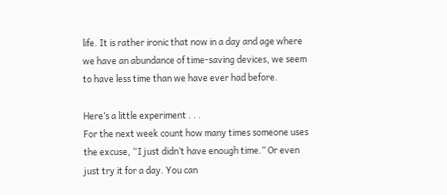life. It is rather ironic that now in a day and age where we have an abundance of time-saving devices, we seem to have less time than we have ever had before.

Here’s a little experiment . . .
For the next week count how many times someone uses the excuse, “I just didn’t have enough time.” Or even just try it for a day. You can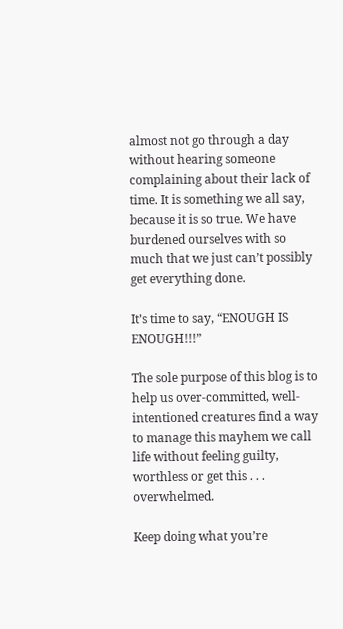almost not go through a day without hearing someone complaining about their lack of time. It is something we all say, because it is so true. We have burdened ourselves with so much that we just can’t possibly get everything done.

It’s time to say, “ENOUGH IS ENOUGH!!!”

The sole purpose of this blog is to help us over-committed, well-intentioned creatures find a way to manage this mayhem we call life without feeling guilty, worthless or get this . . . overwhelmed.

Keep doing what you’re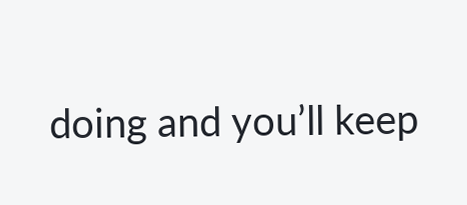doing and you’ll keep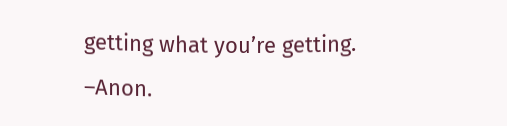getting what you’re getting. –Anon.